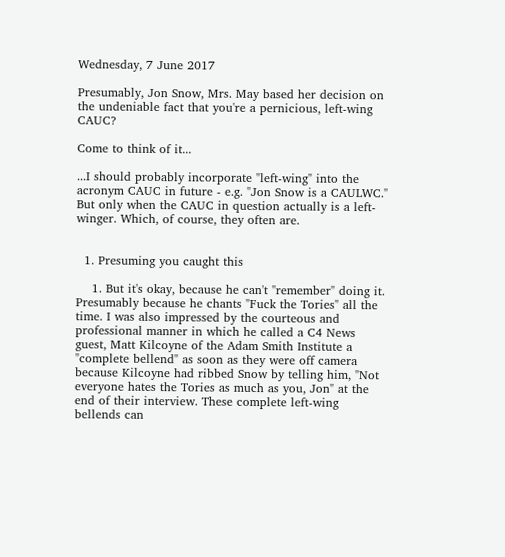Wednesday, 7 June 2017

Presumably, Jon Snow, Mrs. May based her decision on the undeniable fact that you're a pernicious, left-wing CAUC?

Come to think of it...

...I should probably incorporate "left-wing" into the acronym CAUC in future - e.g. "Jon Snow is a CAULWC." But only when the CAUC in question actually is a left-winger. Which, of course, they often are.


  1. Presuming you caught this

    1. But it's okay, because he can't "remember" doing it. Presumably because he chants "Fuck the Tories" all the time. I was also impressed by the courteous and professional manner in which he called a C4 News guest, Matt Kilcoyne of the Adam Smith Institute a "complete bellend" as soon as they were off camera because Kilcoyne had ribbed Snow by telling him, "Not everyone hates the Tories as much as you, Jon" at the end of their interview. These complete left-wing bellends can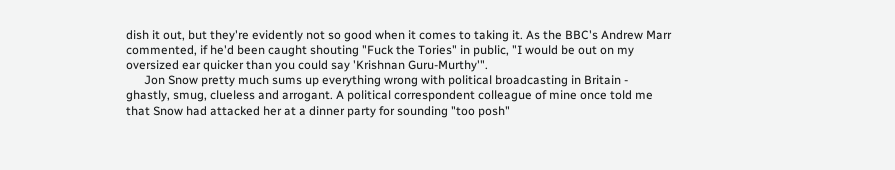dish it out, but they're evidently not so good when it comes to taking it. As the BBC's Andrew Marr commented, if he'd been caught shouting "Fuck the Tories" in public, "I would be out on my oversized ear quicker than you could say 'Krishnan Guru-Murthy'".
      Jon Snow pretty much sums up everything wrong with political broadcasting in Britain - ghastly, smug, clueless and arrogant. A political correspondent colleague of mine once told me that Snow had attacked her at a dinner party for sounding "too posh"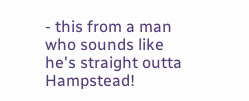- this from a man who sounds like he's straight outta Hampstead!